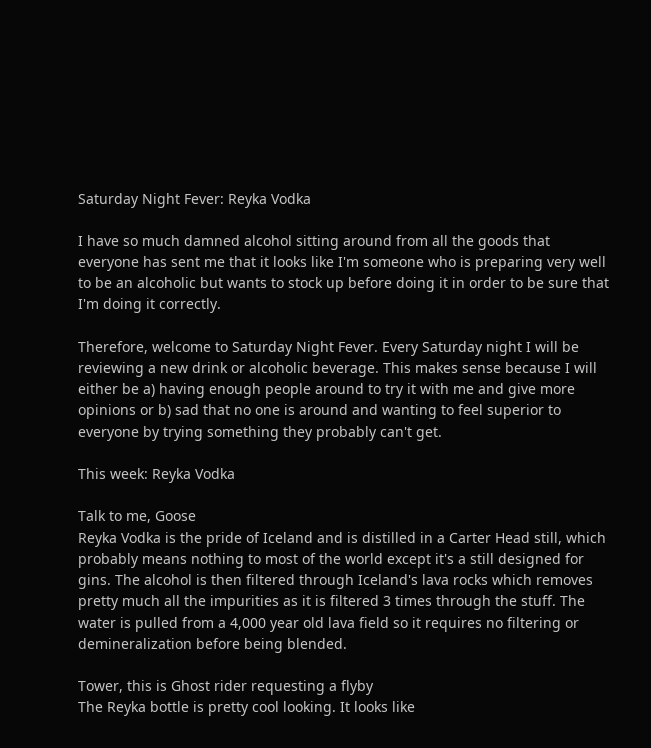Saturday Night Fever: Reyka Vodka

I have so much damned alcohol sitting around from all the goods that everyone has sent me that it looks like I'm someone who is preparing very well to be an alcoholic but wants to stock up before doing it in order to be sure that I'm doing it correctly.

Therefore, welcome to Saturday Night Fever. Every Saturday night I will be reviewing a new drink or alcoholic beverage. This makes sense because I will either be a) having enough people around to try it with me and give more opinions or b) sad that no one is around and wanting to feel superior to everyone by trying something they probably can't get.

This week: Reyka Vodka

Talk to me, Goose
Reyka Vodka is the pride of Iceland and is distilled in a Carter Head still, which probably means nothing to most of the world except it's a still designed for gins. The alcohol is then filtered through Iceland's lava rocks which removes pretty much all the impurities as it is filtered 3 times through the stuff. The water is pulled from a 4,000 year old lava field so it requires no filtering or demineralization before being blended.

Tower, this is Ghost rider requesting a flyby
The Reyka bottle is pretty cool looking. It looks like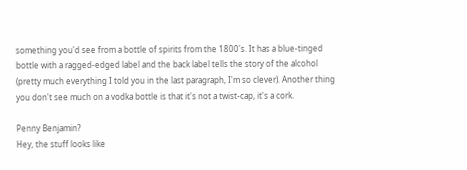something you'd see from a bottle of spirits from the 1800's. It has a blue-tinged bottle with a ragged-edged label and the back label tells the story of the alcohol (pretty much everything I told you in the last paragraph, I'm so clever). Another thing you don't see much on a vodka bottle is that it's not a twist-cap, it's a cork.

Penny Benjamin?
Hey, the stuff looks like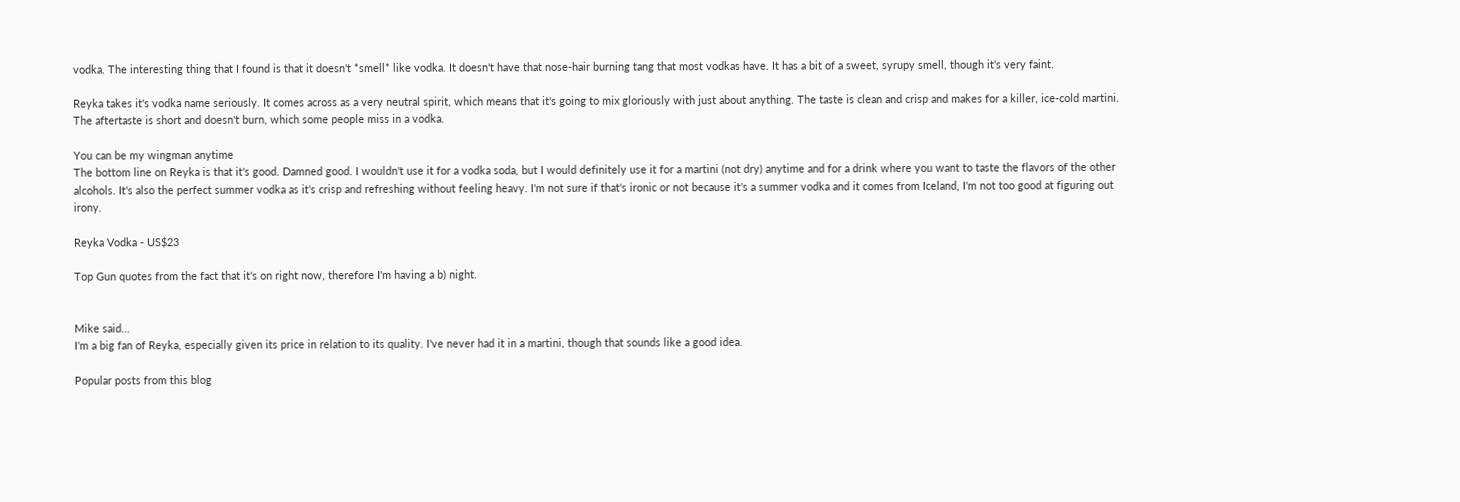vodka. The interesting thing that I found is that it doesn't *smell* like vodka. It doesn't have that nose-hair burning tang that most vodkas have. It has a bit of a sweet, syrupy smell, though it's very faint.

Reyka takes it's vodka name seriously. It comes across as a very neutral spirit, which means that it's going to mix gloriously with just about anything. The taste is clean and crisp and makes for a killer, ice-cold martini. The aftertaste is short and doesn't burn, which some people miss in a vodka.

You can be my wingman anytime
The bottom line on Reyka is that it's good. Damned good. I wouldn't use it for a vodka soda, but I would definitely use it for a martini (not dry) anytime and for a drink where you want to taste the flavors of the other alcohols. It's also the perfect summer vodka as it's crisp and refreshing without feeling heavy. I'm not sure if that's ironic or not because it's a summer vodka and it comes from Iceland, I'm not too good at figuring out irony.

Reyka Vodka - US$23

Top Gun quotes from the fact that it's on right now, therefore I'm having a b) night.


Mike said…
I'm a big fan of Reyka, especially given its price in relation to its quality. I've never had it in a martini, though that sounds like a good idea.

Popular posts from this blog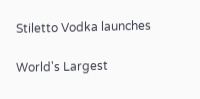Stiletto Vodka launches

World's Largest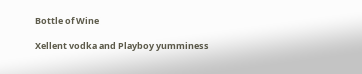Bottle of Wine

Xellent vodka and Playboy yumminess